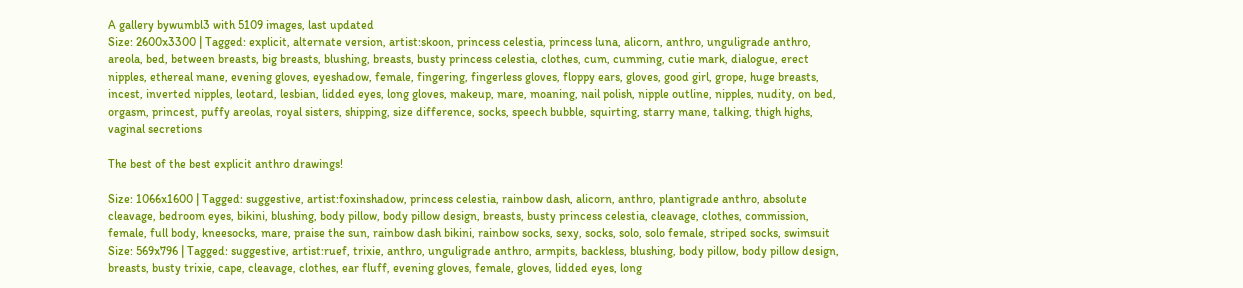A gallery bywumbl3 with 5109 images, last updated
Size: 2600x3300 | Tagged: explicit, alternate version, artist:skoon, princess celestia, princess luna, alicorn, anthro, unguligrade anthro, areola, bed, between breasts, big breasts, blushing, breasts, busty princess celestia, clothes, cum, cumming, cutie mark, dialogue, erect nipples, ethereal mane, evening gloves, eyeshadow, female, fingering, fingerless gloves, floppy ears, gloves, good girl, grope, huge breasts, incest, inverted nipples, leotard, lesbian, lidded eyes, long gloves, makeup, mare, moaning, nail polish, nipple outline, nipples, nudity, on bed, orgasm, princest, puffy areolas, royal sisters, shipping, size difference, socks, speech bubble, squirting, starry mane, talking, thigh highs, vaginal secretions

The best of the best explicit anthro drawings!

Size: 1066x1600 | Tagged: suggestive, artist:foxinshadow, princess celestia, rainbow dash, alicorn, anthro, plantigrade anthro, absolute cleavage, bedroom eyes, bikini, blushing, body pillow, body pillow design, breasts, busty princess celestia, cleavage, clothes, commission, female, full body, kneesocks, mare, praise the sun, rainbow dash bikini, rainbow socks, sexy, socks, solo, solo female, striped socks, swimsuit
Size: 569x796 | Tagged: suggestive, artist:ruef, trixie, anthro, unguligrade anthro, armpits, backless, blushing, body pillow, body pillow design, breasts, busty trixie, cape, cleavage, clothes, ear fluff, evening gloves, female, gloves, lidded eyes, long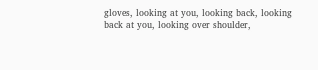gloves, looking at you, looking back, looking back at you, looking over shoulder,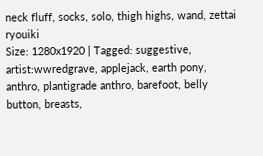neck fluff, socks, solo, thigh highs, wand, zettai ryouiki
Size: 1280x1920 | Tagged: suggestive, artist:wwredgrave, applejack, earth pony, anthro, plantigrade anthro, barefoot, belly button, breasts,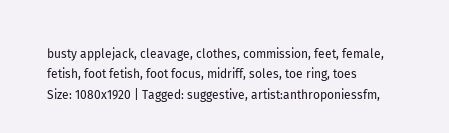busty applejack, cleavage, clothes, commission, feet, female, fetish, foot fetish, foot focus, midriff, soles, toe ring, toes
Size: 1080x1920 | Tagged: suggestive, artist:anthroponiessfm,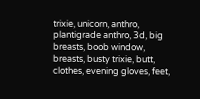trixie, unicorn, anthro, plantigrade anthro, 3d, big breasts, boob window, breasts, busty trixie, butt, clothes, evening gloves, feet,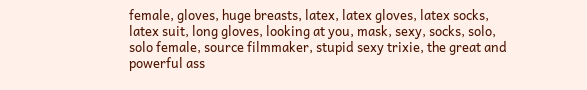female, gloves, huge breasts, latex, latex gloves, latex socks, latex suit, long gloves, looking at you, mask, sexy, socks, solo, solo female, source filmmaker, stupid sexy trixie, the great and powerful ass